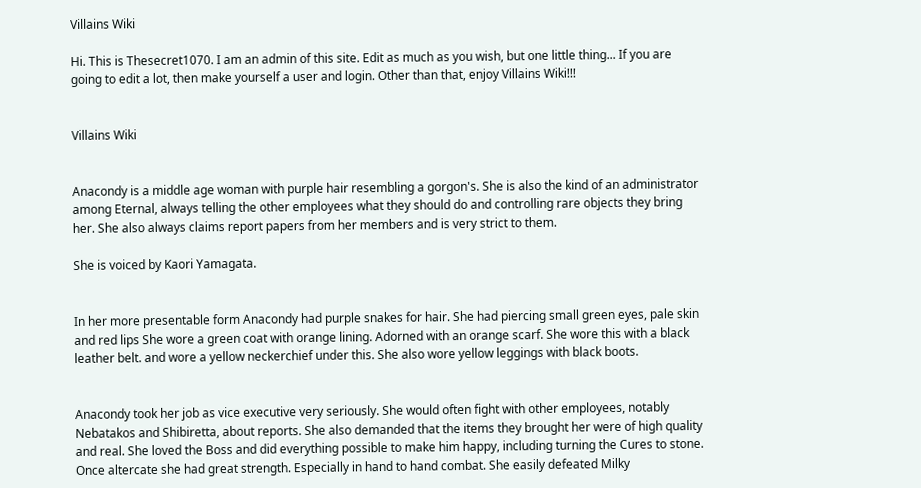Villains Wiki

Hi. This is Thesecret1070. I am an admin of this site. Edit as much as you wish, but one little thing... If you are going to edit a lot, then make yourself a user and login. Other than that, enjoy Villains Wiki!!!


Villains Wiki


Anacondy is a middle age woman with purple hair resembling a gorgon's. She is also the kind of an administrator among Eternal, always telling the other employees what they should do and controlling rare objects they bring her. She also always claims report papers from her members and is very strict to them.

She is voiced by Kaori Yamagata.


In her more presentable form Anacondy had purple snakes for hair. She had piercing small green eyes, pale skin and red lips She wore a green coat with orange lining. Adorned with an orange scarf. She wore this with a black leather belt. and wore a yellow neckerchief under this. She also wore yellow leggings with black boots.


Anacondy took her job as vice executive very seriously. She would often fight with other employees, notably Nebatakos and Shibiretta, about reports. She also demanded that the items they brought her were of high quality and real. She loved the Boss and did everything possible to make him happy, including turning the Cures to stone. Once altercate she had great strength. Especially in hand to hand combat. She easily defeated Milky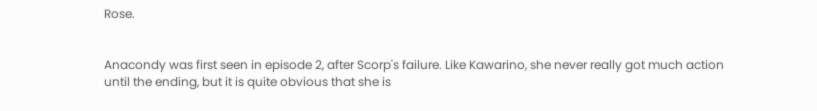Rose.


Anacondy was first seen in episode 2, after Scorp's failure. Like Kawarino, she never really got much action until the ending, but it is quite obvious that she is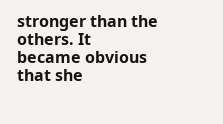stronger than the others. It became obvious that she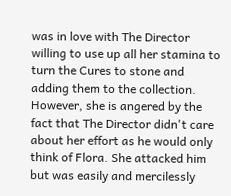was in love with The Director willing to use up all her stamina to turn the Cures to stone and adding them to the collection. However, she is angered by the fact that The Director didn't care about her effort as he would only think of Flora. She attacked him but was easily and mercilessly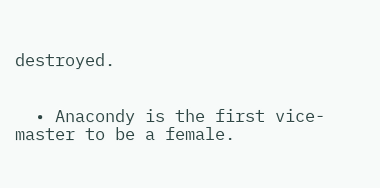destroyed.


  • Anacondy is the first vice-master to be a female.